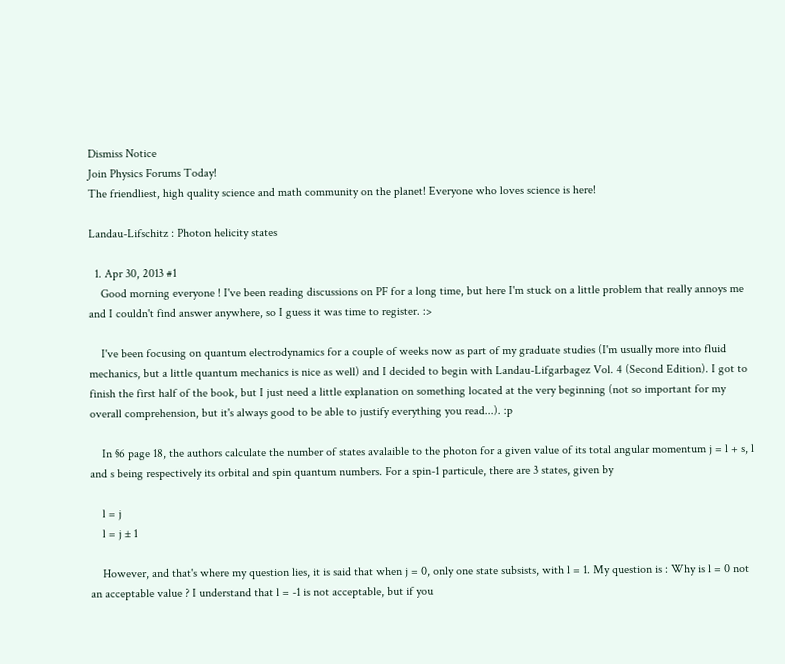Dismiss Notice
Join Physics Forums Today!
The friendliest, high quality science and math community on the planet! Everyone who loves science is here!

Landau-Lifschitz : Photon helicity states

  1. Apr 30, 2013 #1
    Good morning everyone ! I've been reading discussions on PF for a long time, but here I'm stuck on a little problem that really annoys me and I couldn't find answer anywhere, so I guess it was time to register. :>

    I've been focusing on quantum electrodynamics for a couple of weeks now as part of my graduate studies (I'm usually more into fluid mechanics, but a little quantum mechanics is nice as well) and I decided to begin with Landau-Lifgarbagez Vol. 4 (Second Edition). I got to finish the first half of the book, but I just need a little explanation on something located at the very beginning (not so important for my overall comprehension, but it's always good to be able to justify everything you read...). :p

    In §6 page 18, the authors calculate the number of states avalaible to the photon for a given value of its total angular momentum j = l + s, l and s being respectively its orbital and spin quantum numbers. For a spin-1 particule, there are 3 states, given by

    l = j
    l = j ± 1

    However, and that's where my question lies, it is said that when j = 0, only one state subsists, with l = 1. My question is : Why is l = 0 not an acceptable value ? I understand that l = -1 is not acceptable, but if you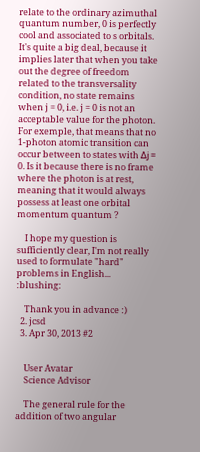relate to the ordinary azimuthal quantum number, 0 is perfectly cool and associated to s orbitals. It's quite a big deal, because it implies later that when you take out the degree of freedom related to the transversality condition, no state remains when j = 0, i.e. j = 0 is not an acceptable value for the photon. For exemple, that means that no 1-photon atomic transition can occur between to states with Δj = 0. Is it because there is no frame where the photon is at rest, meaning that it would always possess at least one orbital momentum quantum ?

    I hope my question is sufficiently clear, I'm not really used to formulate "hard" problems in English... :blushing:

    Thank you in advance :)
  2. jcsd
  3. Apr 30, 2013 #2


    User Avatar
    Science Advisor

    The general rule for the addition of two angular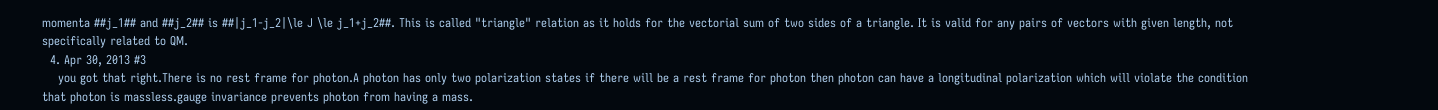momenta ##j_1## and ##j_2## is ##|j_1-j_2|\le J \le j_1+j_2##. This is called "triangle" relation as it holds for the vectorial sum of two sides of a triangle. It is valid for any pairs of vectors with given length, not specifically related to QM.
  4. Apr 30, 2013 #3
    you got that right.There is no rest frame for photon.A photon has only two polarization states if there will be a rest frame for photon then photon can have a longitudinal polarization which will violate the condition that photon is massless.gauge invariance prevents photon from having a mass.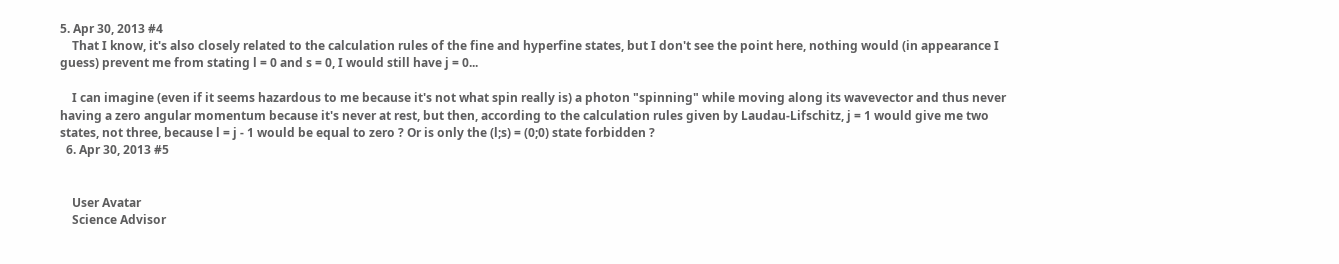5. Apr 30, 2013 #4
    That I know, it's also closely related to the calculation rules of the fine and hyperfine states, but I don't see the point here, nothing would (in appearance I guess) prevent me from stating l = 0 and s = 0, I would still have j = 0...

    I can imagine (even if it seems hazardous to me because it's not what spin really is) a photon "spinning" while moving along its wavevector and thus never having a zero angular momentum because it's never at rest, but then, according to the calculation rules given by Laudau-Lifschitz, j = 1 would give me two states, not three, because l = j - 1 would be equal to zero ? Or is only the (l;s) = (0;0) state forbidden ?
  6. Apr 30, 2013 #5


    User Avatar
    Science Advisor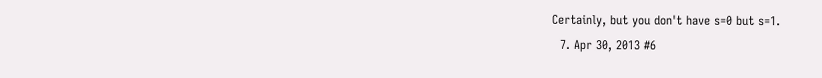Certainly, but you don't have s=0 but s=1.
  7. Apr 30, 2013 #6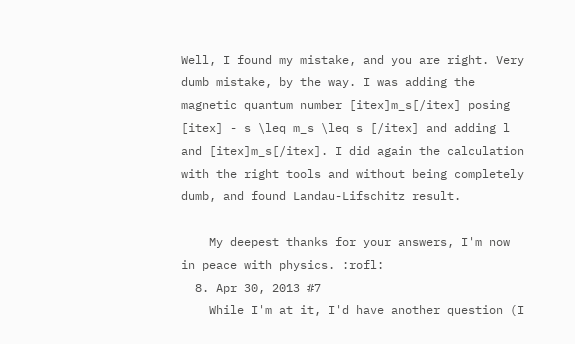Well, I found my mistake, and you are right. Very dumb mistake, by the way. I was adding the magnetic quantum number [itex]m_s[/itex] posing [itex] - s \leq m_s \leq s [/itex] and adding l and [itex]m_s[/itex]. I did again the calculation with the right tools and without being completely dumb, and found Landau-Lifschitz result.

    My deepest thanks for your answers, I'm now in peace with physics. :rofl:
  8. Apr 30, 2013 #7
    While I'm at it, I'd have another question (I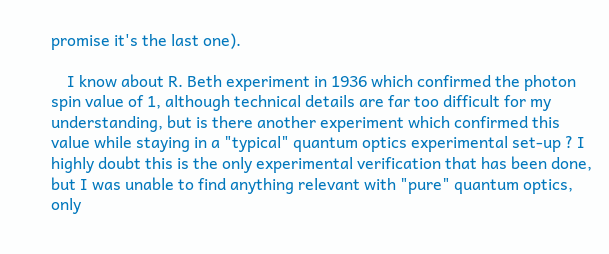promise it's the last one).

    I know about R. Beth experiment in 1936 which confirmed the photon spin value of 1, although technical details are far too difficult for my understanding, but is there another experiment which confirmed this value while staying in a "typical" quantum optics experimental set-up ? I highly doubt this is the only experimental verification that has been done, but I was unable to find anything relevant with "pure" quantum optics, only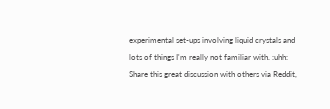experimental set-ups involving liquid crystals and lots of things I'm really not familiar with. :uhh:
Share this great discussion with others via Reddit,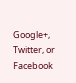Google+, Twitter, or Facebook